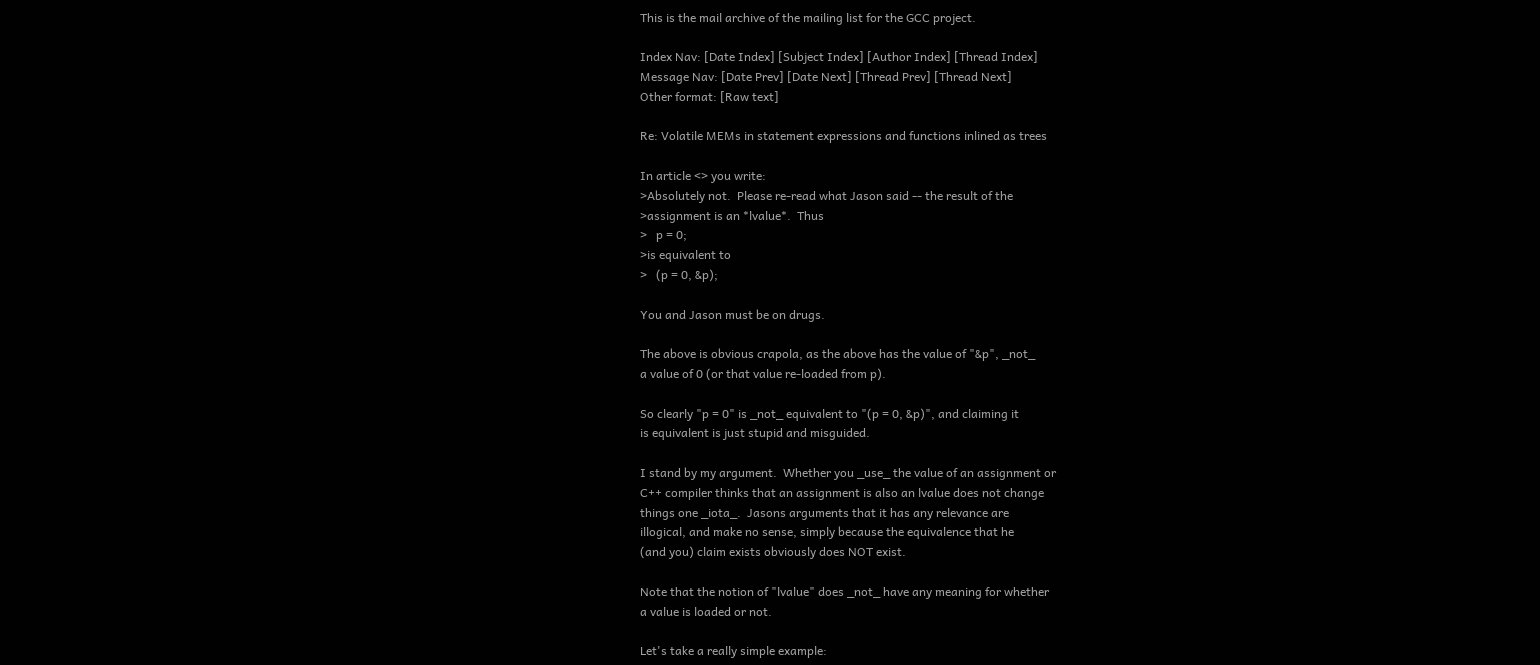This is the mail archive of the mailing list for the GCC project.

Index Nav: [Date Index] [Subject Index] [Author Index] [Thread Index]
Message Nav: [Date Prev] [Date Next] [Thread Prev] [Thread Next]
Other format: [Raw text]

Re: Volatile MEMs in statement expressions and functions inlined as trees

In article <> you write:
>Absolutely not.  Please re-read what Jason said -- the result of the
>assignment is an *lvalue*.  Thus
>   p = 0;
>is equivalent to
>   (p = 0, &p);

You and Jason must be on drugs.

The above is obvious crapola, as the above has the value of "&p", _not_
a value of 0 (or that value re-loaded from p).

So clearly "p = 0" is _not_ equivalent to "(p = 0, &p)", and claiming it
is equivalent is just stupid and misguided.

I stand by my argument.  Whether you _use_ the value of an assignment or
C++ compiler thinks that an assignment is also an lvalue does not change
things one _iota_.  Jasons arguments that it has any relevance are
illogical, and make no sense, simply because the equivalence that he
(and you) claim exists obviously does NOT exist.

Note that the notion of "lvalue" does _not_ have any meaning for whether
a value is loaded or not.

Let's take a really simple example: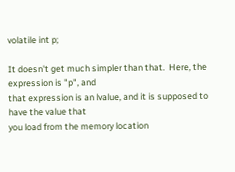volatile int p;

It doesn't get much simpler than that.  Here, the expression is "p", and
that expression is an lvalue, and it is supposed to have the value that
you load from the memory location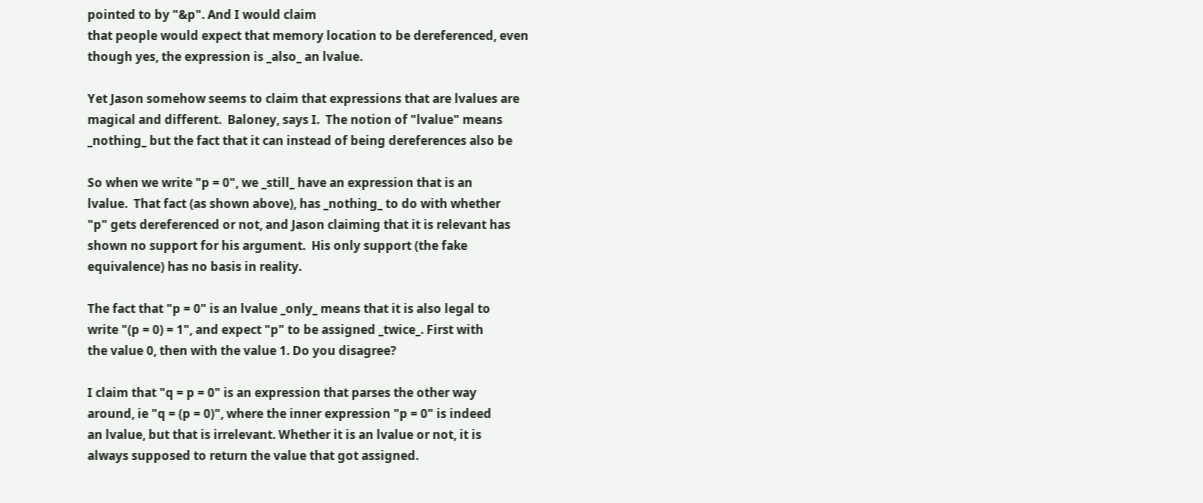pointed to by "&p". And I would claim
that people would expect that memory location to be dereferenced, even
though yes, the expression is _also_ an lvalue.

Yet Jason somehow seems to claim that expressions that are lvalues are
magical and different.  Baloney, says I.  The notion of "lvalue" means
_nothing_ but the fact that it can instead of being dereferences also be

So when we write "p = 0", we _still_ have an expression that is an
lvalue.  That fact (as shown above), has _nothing_ to do with whether
"p" gets dereferenced or not, and Jason claiming that it is relevant has
shown no support for his argument.  His only support (the fake
equivalence) has no basis in reality.

The fact that "p = 0" is an lvalue _only_ means that it is also legal to
write "(p = 0) = 1", and expect "p" to be assigned _twice_. First with
the value 0, then with the value 1. Do you disagree?

I claim that "q = p = 0" is an expression that parses the other way
around, ie "q = (p = 0)", where the inner expression "p = 0" is indeed
an lvalue, but that is irrelevant. Whether it is an lvalue or not, it is
always supposed to return the value that got assigned.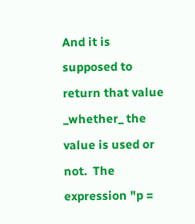And it is supposed to return that value _whether_ the value is used or
not.  The expression "p =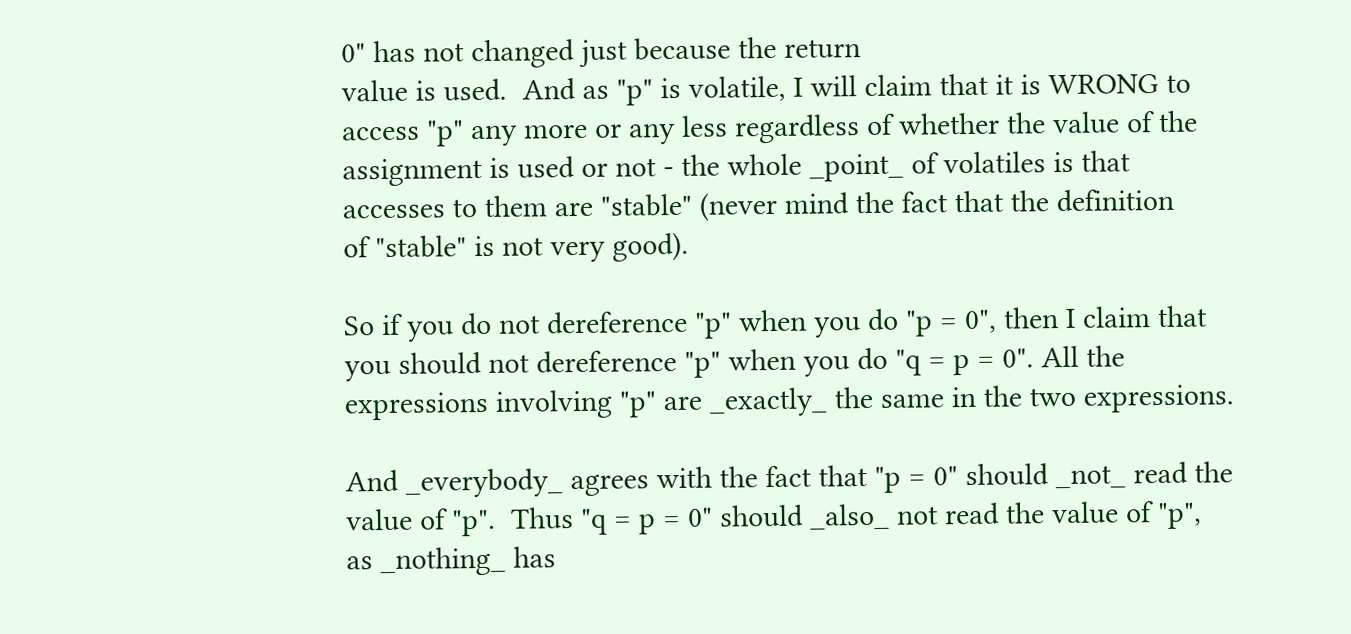0" has not changed just because the return
value is used.  And as "p" is volatile, I will claim that it is WRONG to
access "p" any more or any less regardless of whether the value of the
assignment is used or not - the whole _point_ of volatiles is that
accesses to them are "stable" (never mind the fact that the definition
of "stable" is not very good).

So if you do not dereference "p" when you do "p = 0", then I claim that
you should not dereference "p" when you do "q = p = 0". All the
expressions involving "p" are _exactly_ the same in the two expressions.

And _everybody_ agrees with the fact that "p = 0" should _not_ read the
value of "p".  Thus "q = p = 0" should _also_ not read the value of "p",
as _nothing_ has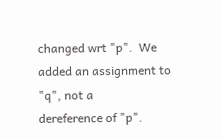changed wrt "p".  We added an assignment to "q", not a
dereference of "p".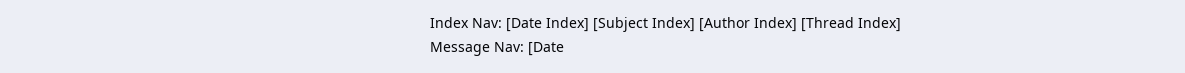Index Nav: [Date Index] [Subject Index] [Author Index] [Thread Index]
Message Nav: [Date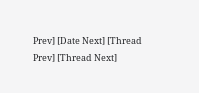Prev] [Date Next] [Thread Prev] [Thread Next]